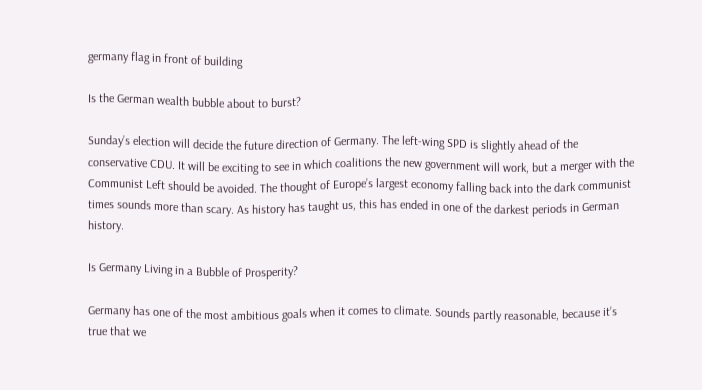germany flag in front of building

Is the German wealth bubble about to burst?

Sunday’s election will decide the future direction of Germany. The left-wing SPD is slightly ahead of the conservative CDU. It will be exciting to see in which coalitions the new government will work, but a merger with the Communist Left should be avoided. The thought of Europe’s largest economy falling back into the dark communist times sounds more than scary. As history has taught us, this has ended in one of the darkest periods in German history.

Is Germany Living in a Bubble of Prosperity?

Germany has one of the most ambitious goals when it comes to climate. Sounds partly reasonable, because it’s true that we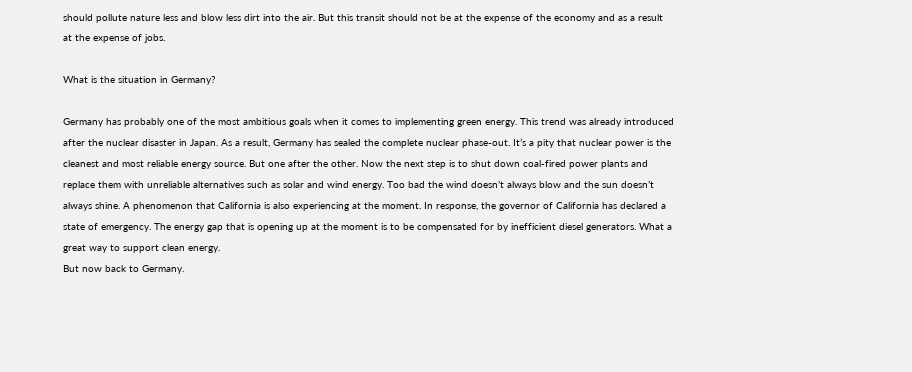should pollute nature less and blow less dirt into the air. But this transit should not be at the expense of the economy and as a result at the expense of jobs.

What is the situation in Germany?

Germany has probably one of the most ambitious goals when it comes to implementing green energy. This trend was already introduced after the nuclear disaster in Japan. As a result, Germany has sealed the complete nuclear phase-out. It’s a pity that nuclear power is the cleanest and most reliable energy source. But one after the other. Now the next step is to shut down coal-fired power plants and replace them with unreliable alternatives such as solar and wind energy. Too bad the wind doesn’t always blow and the sun doesn’t always shine. A phenomenon that California is also experiencing at the moment. In response, the governor of California has declared a state of emergency. The energy gap that is opening up at the moment is to be compensated for by inefficient diesel generators. What a great way to support clean energy.
But now back to Germany.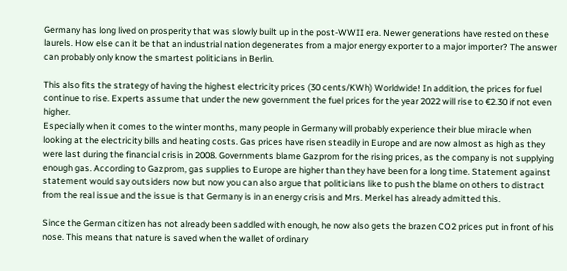Germany has long lived on prosperity that was slowly built up in the post-WWII era. Newer generations have rested on these laurels. How else can it be that an industrial nation degenerates from a major energy exporter to a major importer? The answer can probably only know the smartest politicians in Berlin.

This also fits the strategy of having the highest electricity prices (30 cents/KWh) Worldwide! In addition, the prices for fuel continue to rise. Experts assume that under the new government the fuel prices for the year 2022 will rise to €2.30 if not even higher.
Especially when it comes to the winter months, many people in Germany will probably experience their blue miracle when looking at the electricity bills and heating costs. Gas prices have risen steadily in Europe and are now almost as high as they were last during the financial crisis in 2008. Governments blame Gazprom for the rising prices, as the company is not supplying enough gas. According to Gazprom, gas supplies to Europe are higher than they have been for a long time. Statement against statement would say outsiders now but now you can also argue that politicians like to push the blame on others to distract from the real issue and the issue is that Germany is in an energy crisis and Mrs. Merkel has already admitted this.

Since the German citizen has not already been saddled with enough, he now also gets the brazen CO2 prices put in front of his nose. This means that nature is saved when the wallet of ordinary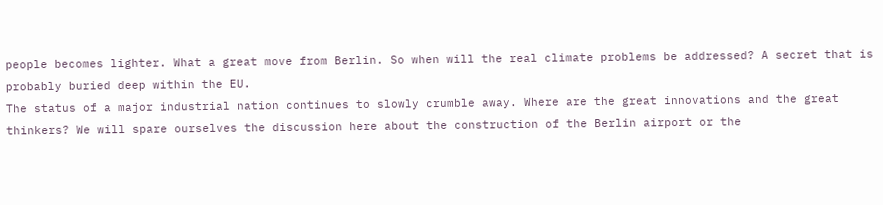people becomes lighter. What a great move from Berlin. So when will the real climate problems be addressed? A secret that is probably buried deep within the EU.
The status of a major industrial nation continues to slowly crumble away. Where are the great innovations and the great thinkers? We will spare ourselves the discussion here about the construction of the Berlin airport or the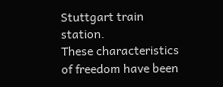Stuttgart train station.
These characteristics of freedom have been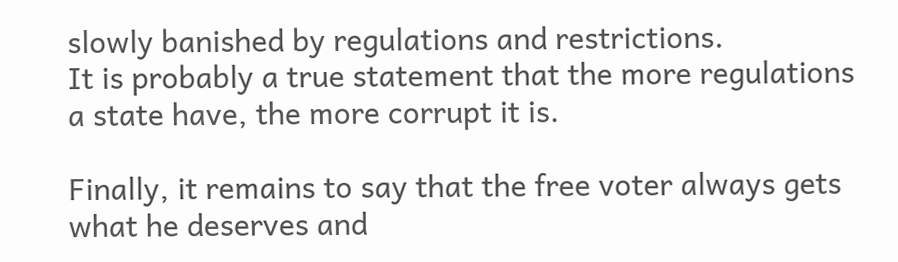slowly banished by regulations and restrictions.
It is probably a true statement that the more regulations a state have, the more corrupt it is.

Finally, it remains to say that the free voter always gets what he deserves and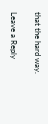that the hard way.

Leave a Reply